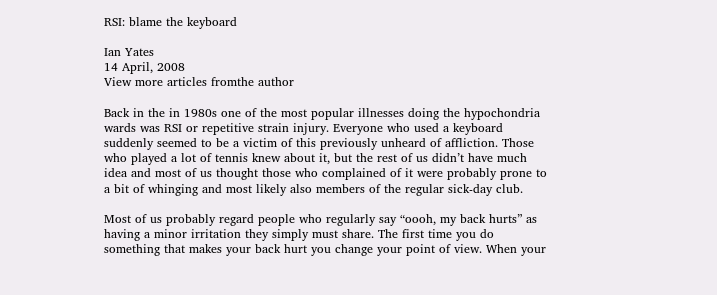RSI: blame the keyboard

Ian Yates
14 April, 2008
View more articles fromthe author

Back in the in 1980s one of the most popular illnesses doing the hypochondria wards was RSI or repetitive strain injury. Everyone who used a keyboard suddenly seemed to be a victim of this previously unheard of affliction. Those who played a lot of tennis knew about it, but the rest of us didn’t have much idea and most of us thought those who complained of it were probably prone to a bit of whinging and most likely also members of the regular sick-day club.

Most of us probably regard people who regularly say “oooh, my back hurts” as having a minor irritation they simply must share. The first time you do something that makes your back hurt you change your point of view. When your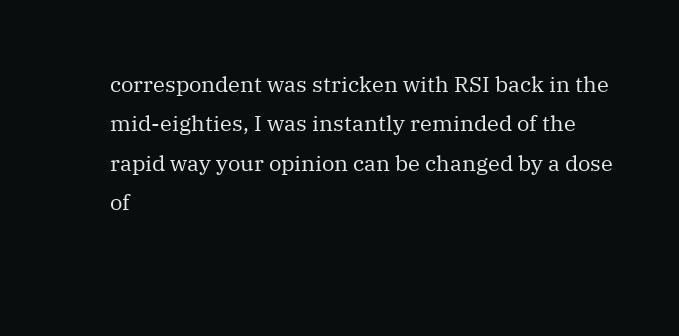correspondent was stricken with RSI back in the mid-eighties, I was instantly reminded of the rapid way your opinion can be changed by a dose of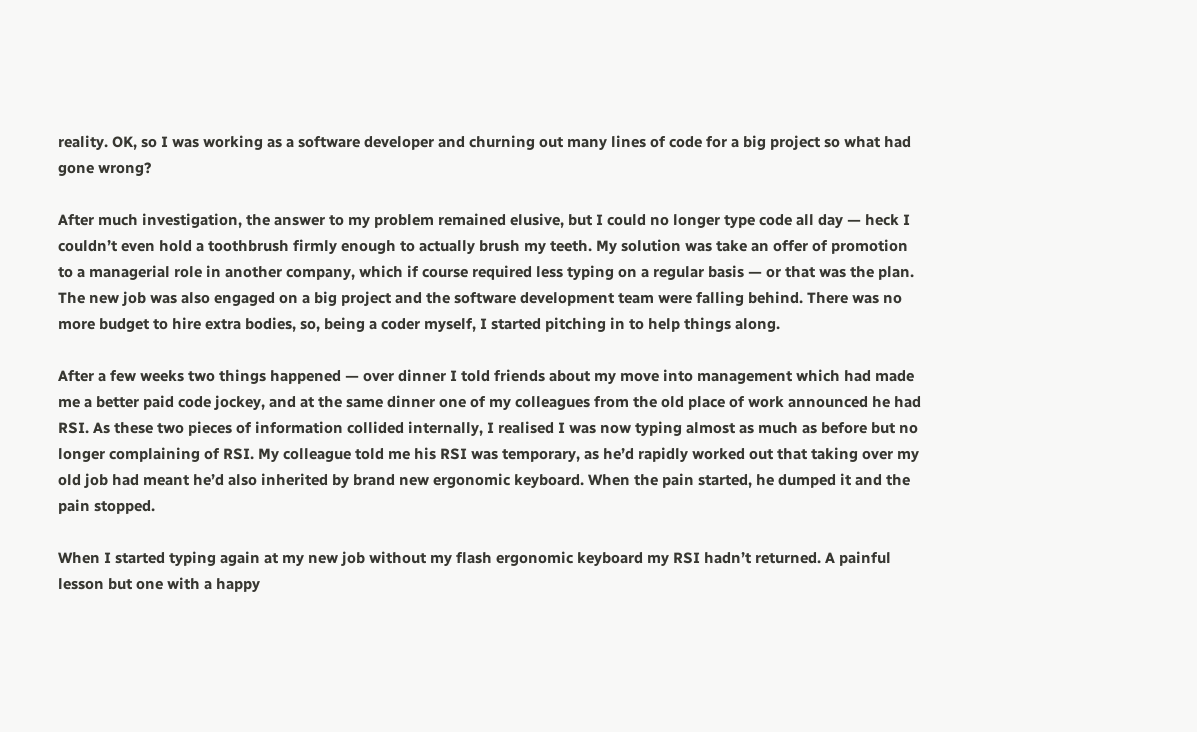reality. OK, so I was working as a software developer and churning out many lines of code for a big project so what had gone wrong?

After much investigation, the answer to my problem remained elusive, but I could no longer type code all day — heck I couldn’t even hold a toothbrush firmly enough to actually brush my teeth. My solution was take an offer of promotion to a managerial role in another company, which if course required less typing on a regular basis — or that was the plan. The new job was also engaged on a big project and the software development team were falling behind. There was no more budget to hire extra bodies, so, being a coder myself, I started pitching in to help things along.

After a few weeks two things happened — over dinner I told friends about my move into management which had made me a better paid code jockey, and at the same dinner one of my colleagues from the old place of work announced he had RSI. As these two pieces of information collided internally, I realised I was now typing almost as much as before but no longer complaining of RSI. My colleague told me his RSI was temporary, as he’d rapidly worked out that taking over my old job had meant he’d also inherited by brand new ergonomic keyboard. When the pain started, he dumped it and the pain stopped.

When I started typing again at my new job without my flash ergonomic keyboard my RSI hadn’t returned. A painful lesson but one with a happy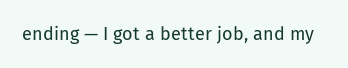ending — I got a better job, and my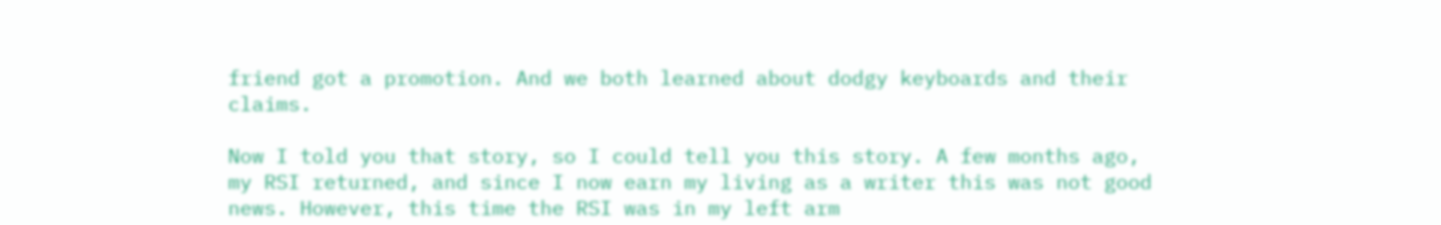friend got a promotion. And we both learned about dodgy keyboards and their claims.

Now I told you that story, so I could tell you this story. A few months ago, my RSI returned, and since I now earn my living as a writer this was not good news. However, this time the RSI was in my left arm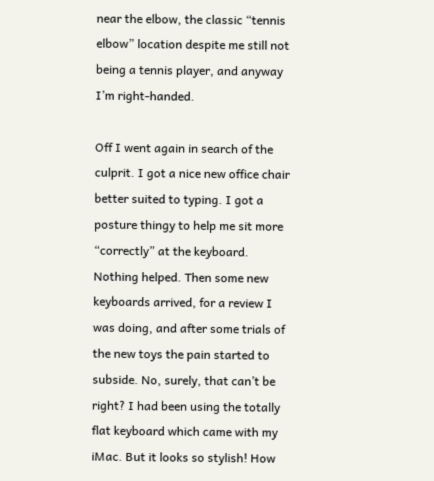near the elbow, the classic “tennis elbow” location despite me still not being a tennis player, and anyway I’m right-handed.

Off I went again in search of the culprit. I got a nice new office chair better suited to typing. I got a posture thingy to help me sit more “correctly” at the keyboard. Nothing helped. Then some new keyboards arrived, for a review I was doing, and after some trials of the new toys the pain started to subside. No, surely, that can’t be right? I had been using the totally flat keyboard which came with my iMac. But it looks so stylish! How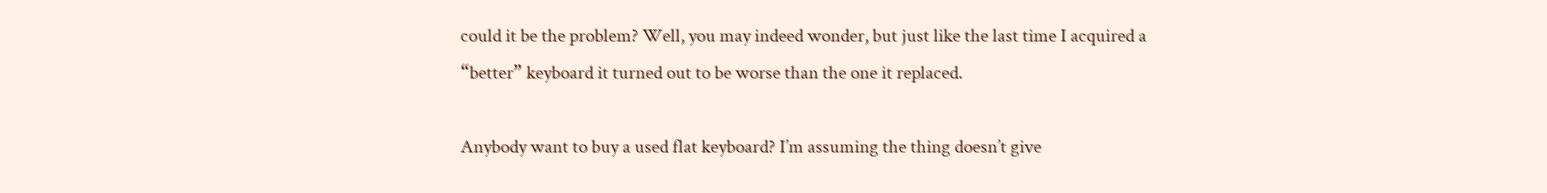could it be the problem? Well, you may indeed wonder, but just like the last time I acquired a “better” keyboard it turned out to be worse than the one it replaced.

Anybody want to buy a used flat keyboard? I’m assuming the thing doesn’t give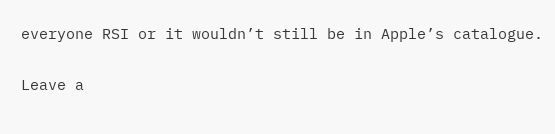everyone RSI or it wouldn’t still be in Apple’s catalogue.

Leave a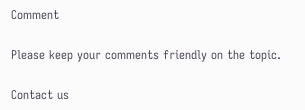Comment

Please keep your comments friendly on the topic.

Contact us